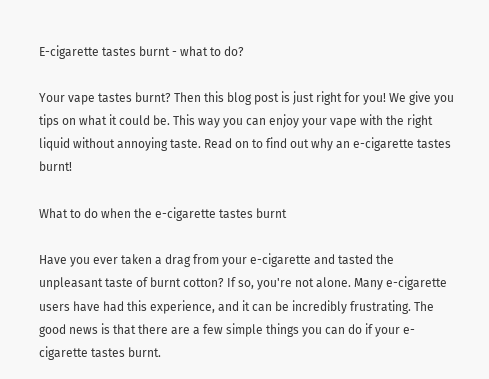E-cigarette tastes burnt - what to do?

Your vape tastes burnt? Then this blog post is just right for you! We give you tips on what it could be. This way you can enjoy your vape with the right liquid without annoying taste. Read on to find out why an e-cigarette tastes burnt!

What to do when the e-cigarette tastes burnt

Have you ever taken a drag from your e-cigarette and tasted the unpleasant taste of burnt cotton? If so, you're not alone. Many e-cigarette users have had this experience, and it can be incredibly frustrating. The good news is that there are a few simple things you can do if your e-cigarette tastes burnt.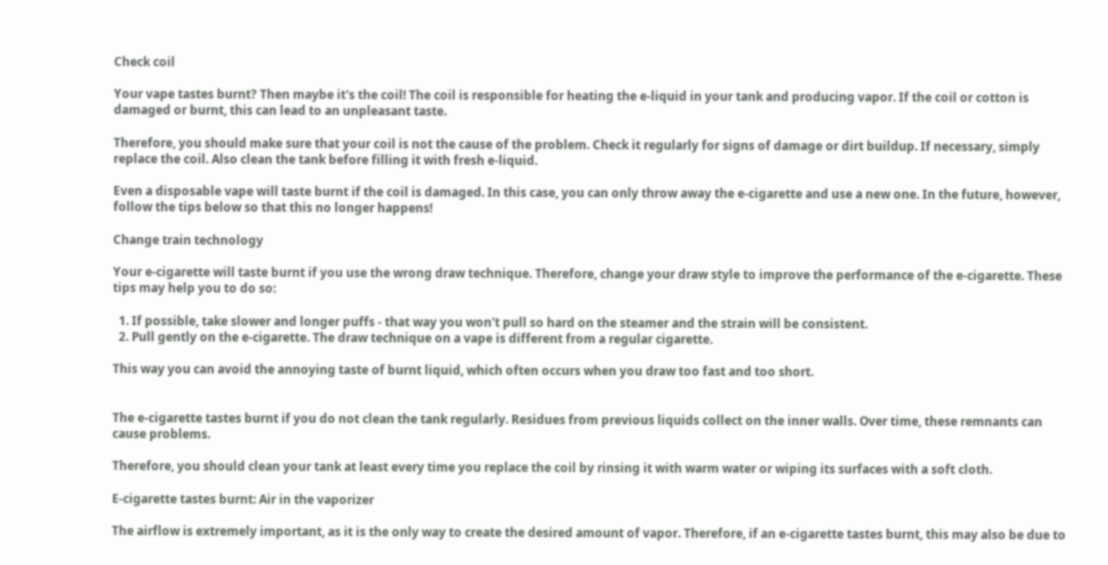Check coil

Your vape tastes burnt? Then maybe it's the coil! The coil is responsible for heating the e-liquid in your tank and producing vapor. If the coil or cotton is damaged or burnt, this can lead to an unpleasant taste.

Therefore, you should make sure that your coil is not the cause of the problem. Check it regularly for signs of damage or dirt buildup. If necessary, simply replace the coil. Also clean the tank before filling it with fresh e-liquid.

Even a disposable vape will taste burnt if the coil is damaged. In this case, you can only throw away the e-cigarette and use a new one. In the future, however, follow the tips below so that this no longer happens!

Change train technology

Your e-cigarette will taste burnt if you use the wrong draw technique. Therefore, change your draw style to improve the performance of the e-cigarette. These tips may help you to do so:

  1. If possible, take slower and longer puffs - that way you won't pull so hard on the steamer and the strain will be consistent.
  2. Pull gently on the e-cigarette. The draw technique on a vape is different from a regular cigarette.

This way you can avoid the annoying taste of burnt liquid, which often occurs when you draw too fast and too short.


The e-cigarette tastes burnt if you do not clean the tank regularly. Residues from previous liquids collect on the inner walls. Over time, these remnants can cause problems.

Therefore, you should clean your tank at least every time you replace the coil by rinsing it with warm water or wiping its surfaces with a soft cloth.

E-cigarette tastes burnt: Air in the vaporizer

The airflow is extremely important, as it is the only way to create the desired amount of vapor. Therefore, if an e-cigarette tastes burnt, this may also be due to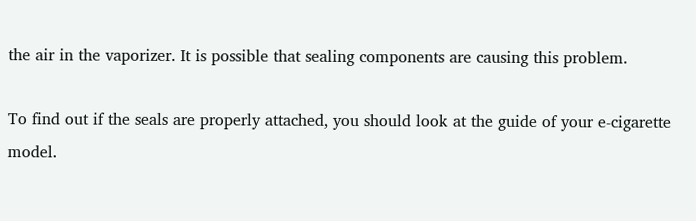the air in the vaporizer. It is possible that sealing components are causing this problem.

To find out if the seals are properly attached, you should look at the guide of your e-cigarette model.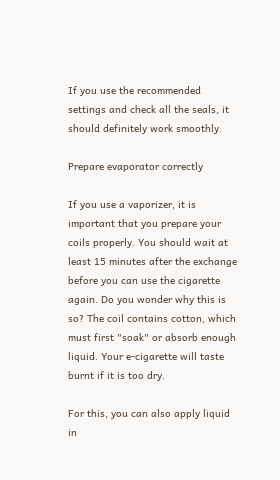If you use the recommended settings and check all the seals, it should definitely work smoothly.

Prepare evaporator correctly

If you use a vaporizer, it is important that you prepare your coils properly. You should wait at least 15 minutes after the exchange before you can use the cigarette again. Do you wonder why this is so? The coil contains cotton, which must first "soak" or absorb enough liquid. Your e-cigarette will taste burnt if it is too dry.

For this, you can also apply liquid in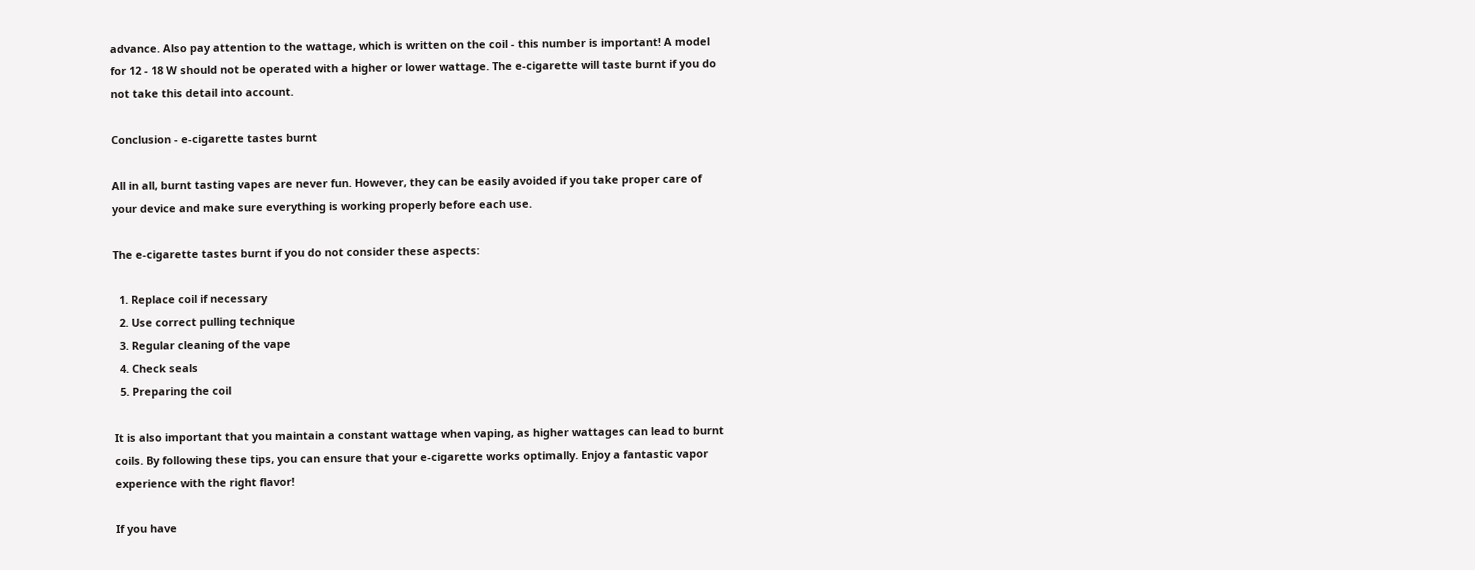advance. Also pay attention to the wattage, which is written on the coil - this number is important! A model for 12 - 18 W should not be operated with a higher or lower wattage. The e-cigarette will taste burnt if you do not take this detail into account.

Conclusion - e-cigarette tastes burnt

All in all, burnt tasting vapes are never fun. However, they can be easily avoided if you take proper care of your device and make sure everything is working properly before each use.

The e-cigarette tastes burnt if you do not consider these aspects:

  1. Replace coil if necessary
  2. Use correct pulling technique
  3. Regular cleaning of the vape
  4. Check seals
  5. Preparing the coil

It is also important that you maintain a constant wattage when vaping, as higher wattages can lead to burnt coils. By following these tips, you can ensure that your e-cigarette works optimally. Enjoy a fantastic vapor experience with the right flavor!

If you have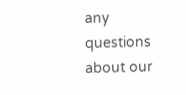any questions about our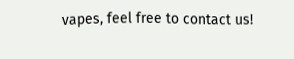vapes, feel free to contact us!